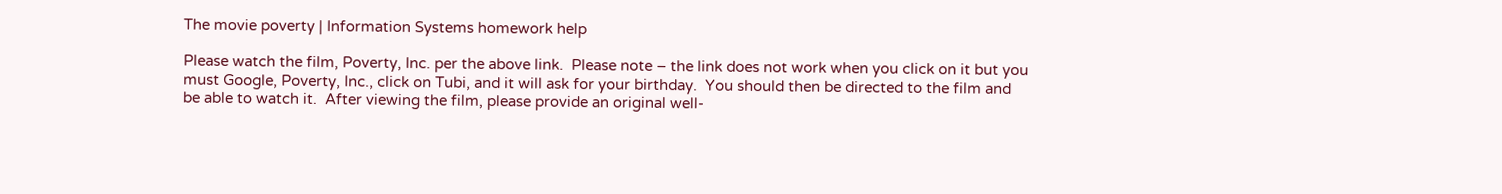The movie poverty | Information Systems homework help

Please watch the film, Poverty, Inc. per the above link.  Please note – the link does not work when you click on it but you must Google, Poverty, Inc., click on Tubi, and it will ask for your birthday.  You should then be directed to the film and be able to watch it.  After viewing the film, please provide an original well-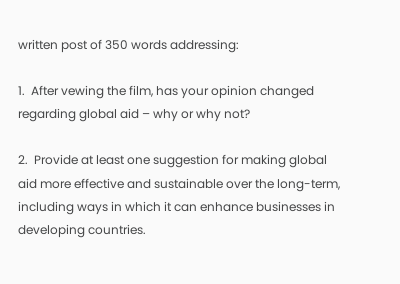written post of 350 words addressing:

1.  After vewing the film, has your opinion changed regarding global aid – why or why not?

2.  Provide at least one suggestion for making global aid more effective and sustainable over the long-term, including ways in which it can enhance businesses in developing countries.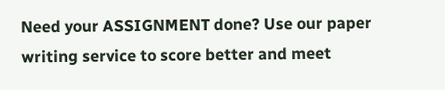Need your ASSIGNMENT done? Use our paper writing service to score better and meet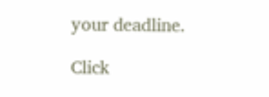your deadline.

Click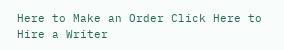Here to Make an Order Click Here to Hire a Writer